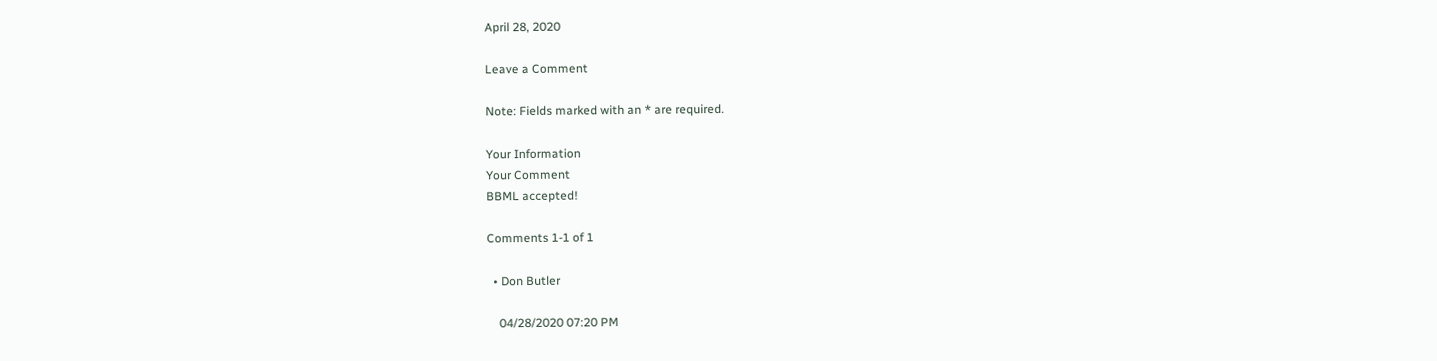April 28, 2020

Leave a Comment

Note: Fields marked with an * are required.

Your Information
Your Comment
BBML accepted!

Comments 1-1 of 1

  • Don Butler

    04/28/2020 07:20 PM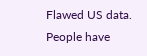Flawed US data. People have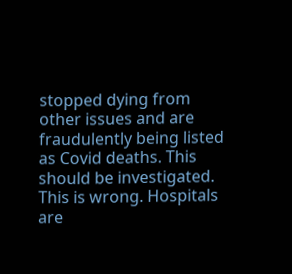stopped dying from other issues and are fraudulently being listed as Covid deaths. This should be investigated. This is wrong. Hospitals are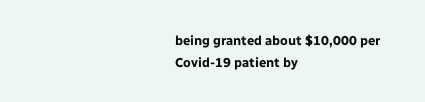being granted about $10,000 per Covid-19 patient by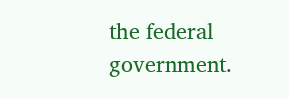the federal government.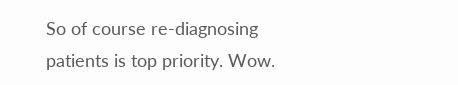So of course re-diagnosing patients is top priority. Wow.